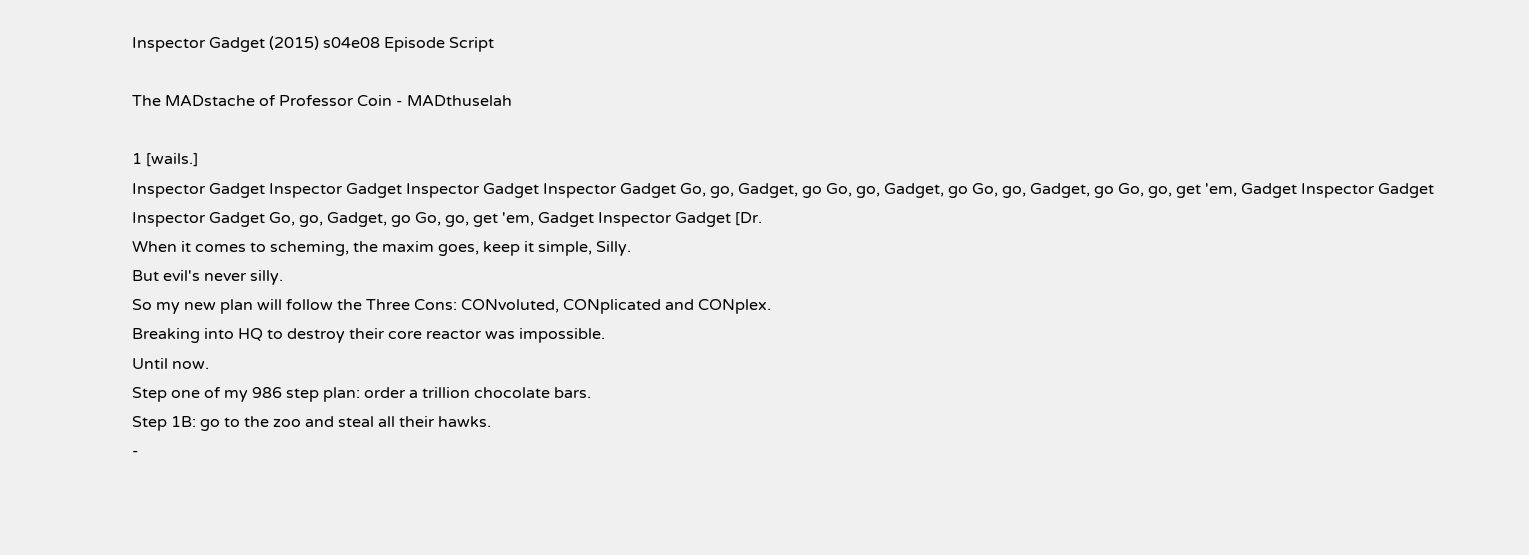Inspector Gadget (2015) s04e08 Episode Script

The MADstache of Professor Coin - MADthuselah

1 [wails.]
Inspector Gadget Inspector Gadget Inspector Gadget Inspector Gadget Go, go, Gadget, go Go, go, Gadget, go Go, go, Gadget, go Go, go, get 'em, Gadget Inspector Gadget Inspector Gadget Go, go, Gadget, go Go, go, get 'em, Gadget Inspector Gadget [Dr.
When it comes to scheming, the maxim goes, keep it simple, Silly.
But evil's never silly.
So my new plan will follow the Three Cons: CONvoluted, CONplicated and CONplex.
Breaking into HQ to destroy their core reactor was impossible.
Until now.
Step one of my 986 step plan: order a trillion chocolate bars.
Step 1B: go to the zoo and steal all their hawks.
-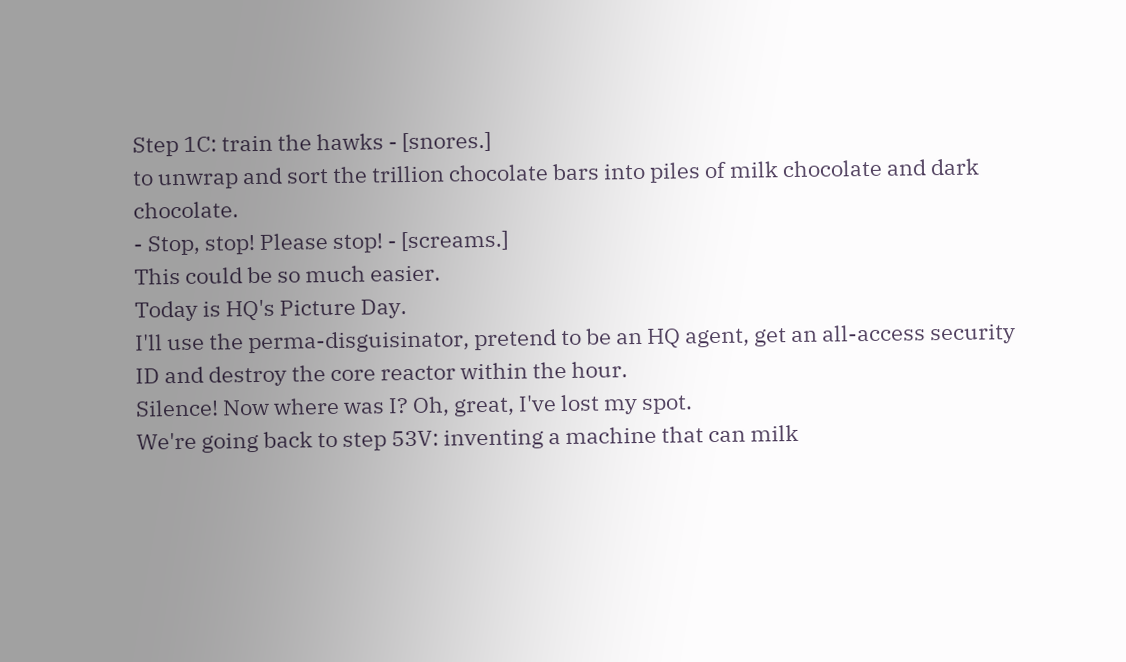Step 1C: train the hawks - [snores.]
to unwrap and sort the trillion chocolate bars into piles of milk chocolate and dark chocolate.
- Stop, stop! Please stop! - [screams.]
This could be so much easier.
Today is HQ's Picture Day.
I'll use the perma-disguisinator, pretend to be an HQ agent, get an all-access security ID and destroy the core reactor within the hour.
Silence! Now where was I? Oh, great, I've lost my spot.
We're going back to step 53V: inventing a machine that can milk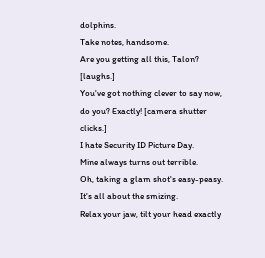dolphins.
Take notes, handsome.
Are you getting all this, Talon? [laughs.]
You've got nothing clever to say now, do you? Exactly! [camera shutter clicks.]
I hate Security ID Picture Day.
Mine always turns out terrible.
Oh, taking a glam shot's easy-peasy.
It's all about the smizing.
Relax your jaw, tilt your head exactly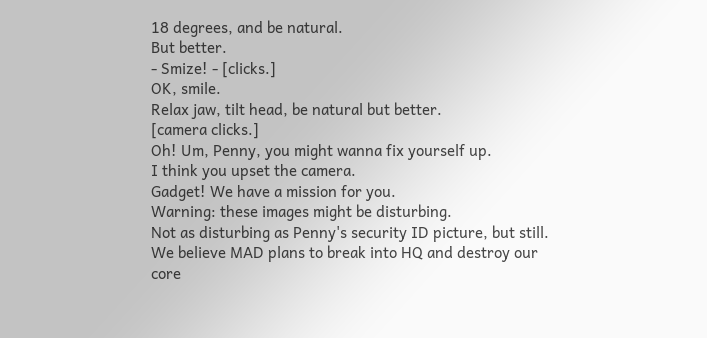18 degrees, and be natural.
But better.
- Smize! - [clicks.]
OK, smile.
Relax jaw, tilt head, be natural but better.
[camera clicks.]
Oh! Um, Penny, you might wanna fix yourself up.
I think you upset the camera.
Gadget! We have a mission for you.
Warning: these images might be disturbing.
Not as disturbing as Penny's security ID picture, but still.
We believe MAD plans to break into HQ and destroy our core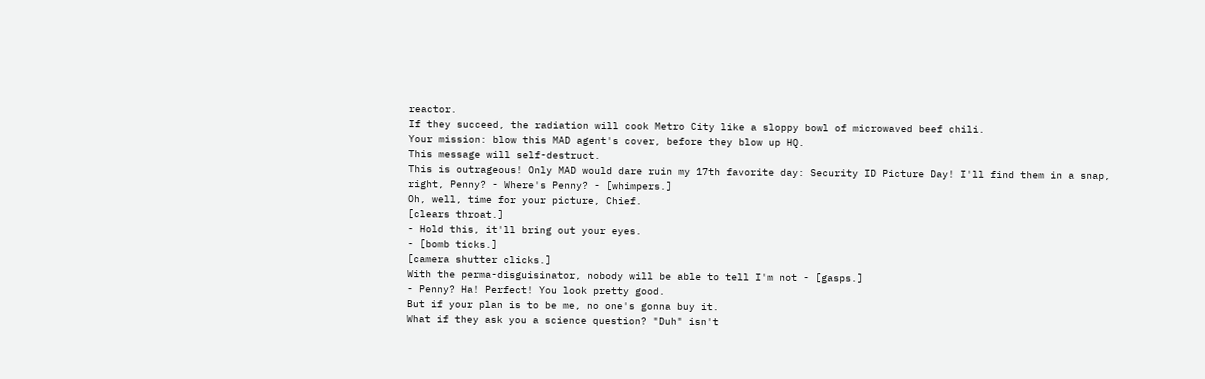reactor.
If they succeed, the radiation will cook Metro City like a sloppy bowl of microwaved beef chili.
Your mission: blow this MAD agent's cover, before they blow up HQ.
This message will self-destruct.
This is outrageous! Only MAD would dare ruin my 17th favorite day: Security ID Picture Day! I'll find them in a snap, right, Penny? - Where's Penny? - [whimpers.]
Oh, well, time for your picture, Chief.
[clears throat.]
- Hold this, it'll bring out your eyes.
- [bomb ticks.]
[camera shutter clicks.]
With the perma-disguisinator, nobody will be able to tell I'm not - [gasps.]
- Penny? Ha! Perfect! You look pretty good.
But if your plan is to be me, no one's gonna buy it.
What if they ask you a science question? "Duh" isn't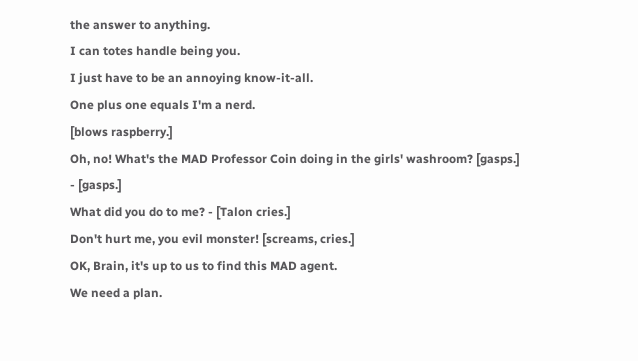the answer to anything.
I can totes handle being you.
I just have to be an annoying know-it-all.
One plus one equals I'm a nerd.
[blows raspberry.]
Oh, no! What's the MAD Professor Coin doing in the girls' washroom? [gasps.]
- [gasps.]
What did you do to me? - [Talon cries.]
Don't hurt me, you evil monster! [screams, cries.]
OK, Brain, it's up to us to find this MAD agent.
We need a plan.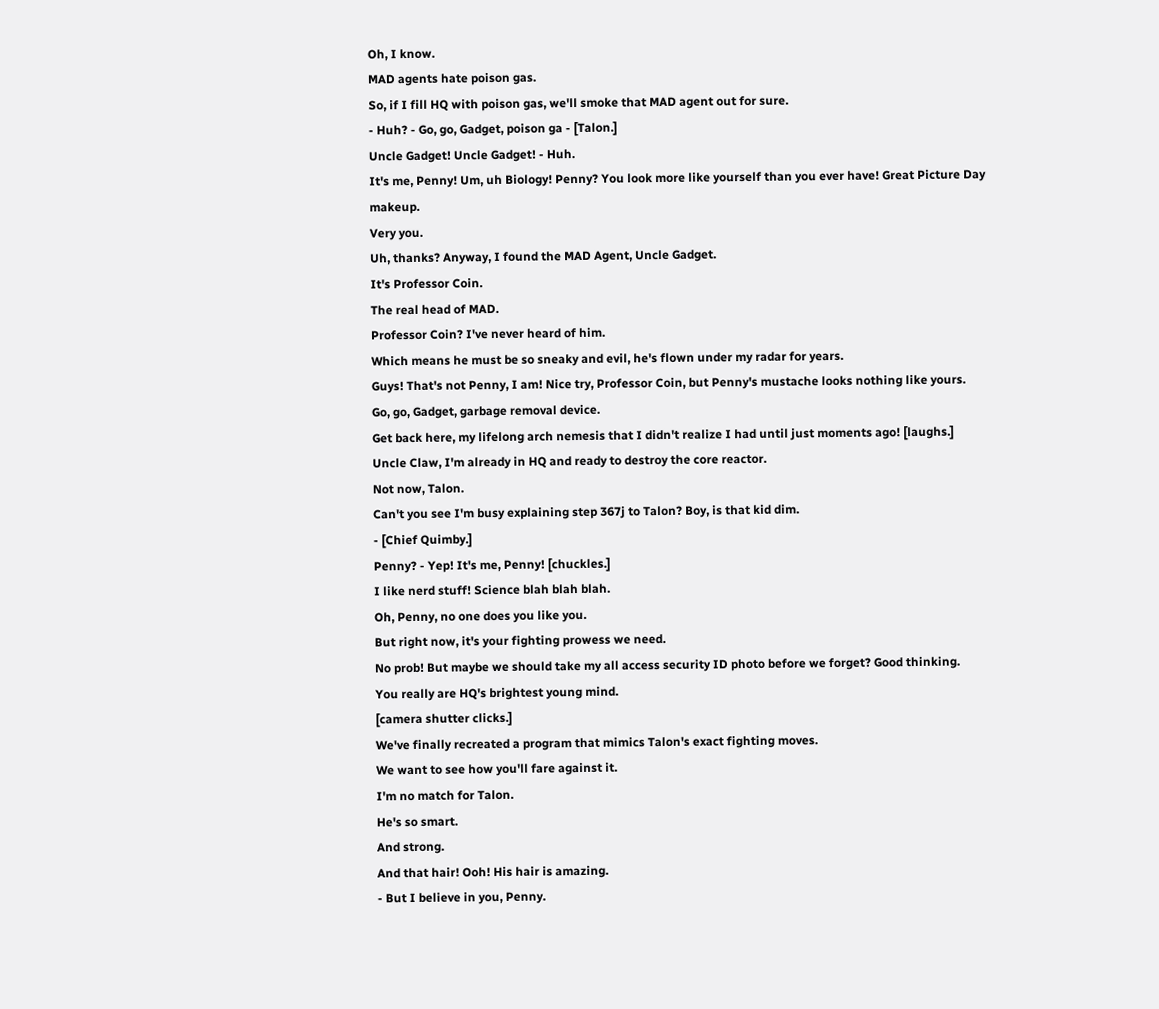Oh, I know.
MAD agents hate poison gas.
So, if I fill HQ with poison gas, we'll smoke that MAD agent out for sure.
- Huh? - Go, go, Gadget, poison ga - [Talon.]
Uncle Gadget! Uncle Gadget! - Huh.
It's me, Penny! Um, uh Biology! Penny? You look more like yourself than you ever have! Great Picture Day makeup.
Very you.
Uh, thanks? Anyway, I found the MAD Agent, Uncle Gadget.
It's Professor Coin.
The real head of MAD.
Professor Coin? I've never heard of him.
Which means he must be so sneaky and evil, he's flown under my radar for years.
Guys! That's not Penny, I am! Nice try, Professor Coin, but Penny's mustache looks nothing like yours.
Go, go, Gadget, garbage removal device.
Get back here, my lifelong arch nemesis that I didn't realize I had until just moments ago! [laughs.]
Uncle Claw, I'm already in HQ and ready to destroy the core reactor.
Not now, Talon.
Can't you see I'm busy explaining step 367j to Talon? Boy, is that kid dim.
- [Chief Quimby.]
Penny? - Yep! It's me, Penny! [chuckles.]
I like nerd stuff! Science blah blah blah.
Oh, Penny, no one does you like you.
But right now, it's your fighting prowess we need.
No prob! But maybe we should take my all access security ID photo before we forget? Good thinking.
You really are HQ's brightest young mind.
[camera shutter clicks.]
We've finally recreated a program that mimics Talon's exact fighting moves.
We want to see how you'll fare against it.
I'm no match for Talon.
He's so smart.
And strong.
And that hair! Ooh! His hair is amazing.
- But I believe in you, Penny.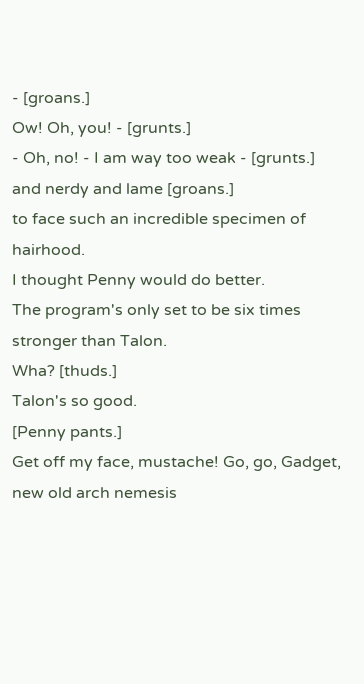- [groans.]
Ow! Oh, you! - [grunts.]
- Oh, no! - I am way too weak - [grunts.]
and nerdy and lame [groans.]
to face such an incredible specimen of hairhood.
I thought Penny would do better.
The program's only set to be six times stronger than Talon.
Wha? [thuds.]
Talon's so good.
[Penny pants.]
Get off my face, mustache! Go, go, Gadget, new old arch nemesis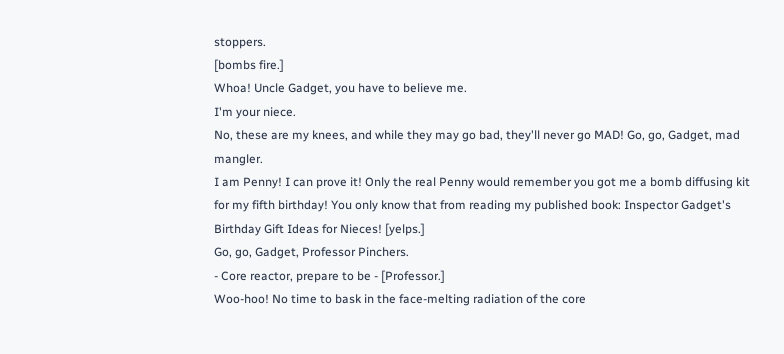stoppers.
[bombs fire.]
Whoa! Uncle Gadget, you have to believe me.
I'm your niece.
No, these are my knees, and while they may go bad, they'll never go MAD! Go, go, Gadget, mad mangler.
I am Penny! I can prove it! Only the real Penny would remember you got me a bomb diffusing kit for my fifth birthday! You only know that from reading my published book: Inspector Gadget's Birthday Gift Ideas for Nieces! [yelps.]
Go, go, Gadget, Professor Pinchers.
- Core reactor, prepare to be - [Professor.]
Woo-hoo! No time to bask in the face-melting radiation of the core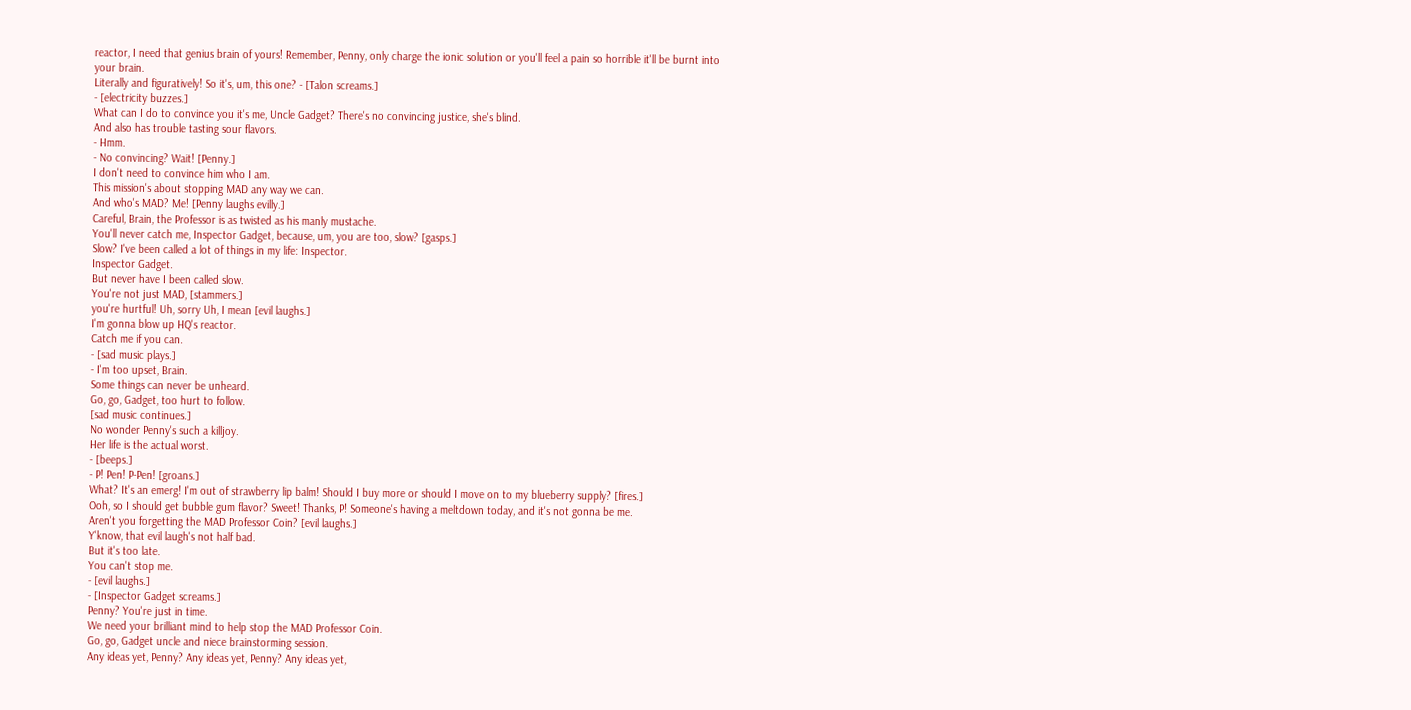reactor, I need that genius brain of yours! Remember, Penny, only charge the ionic solution or you'll feel a pain so horrible it'll be burnt into your brain.
Literally and figuratively! So it's, um, this one? - [Talon screams.]
- [electricity buzzes.]
What can I do to convince you it's me, Uncle Gadget? There's no convincing justice, she's blind.
And also has trouble tasting sour flavors.
- Hmm.
- No convincing? Wait! [Penny.]
I don't need to convince him who I am.
This mission's about stopping MAD any way we can.
And who's MAD? Me! [Penny laughs evilly.]
Careful, Brain, the Professor is as twisted as his manly mustache.
You'll never catch me, Inspector Gadget, because, um, you are too, slow? [gasps.]
Slow? I've been called a lot of things in my life: Inspector.
Inspector Gadget.
But never have I been called slow.
You're not just MAD, [stammers.]
you're hurtful! Uh, sorry Uh, I mean [evil laughs.]
I'm gonna blow up HQ's reactor.
Catch me if you can.
- [sad music plays.]
- I'm too upset, Brain.
Some things can never be unheard.
Go, go, Gadget, too hurt to follow.
[sad music continues.]
No wonder Penny's such a killjoy.
Her life is the actual worst.
- [beeps.]
- P! Pen! P-Pen! [groans.]
What? It's an emerg! I'm out of strawberry lip balm! Should I buy more or should I move on to my blueberry supply? [fires.]
Ooh, so I should get bubble gum flavor? Sweet! Thanks, P! Someone's having a meltdown today, and it's not gonna be me.
Aren't you forgetting the MAD Professor Coin? [evil laughs.]
Y'know, that evil laugh's not half bad.
But it's too late.
You can't stop me.
- [evil laughs.]
- [Inspector Gadget screams.]
Penny? You're just in time.
We need your brilliant mind to help stop the MAD Professor Coin.
Go, go, Gadget uncle and niece brainstorming session.
Any ideas yet, Penny? Any ideas yet, Penny? Any ideas yet,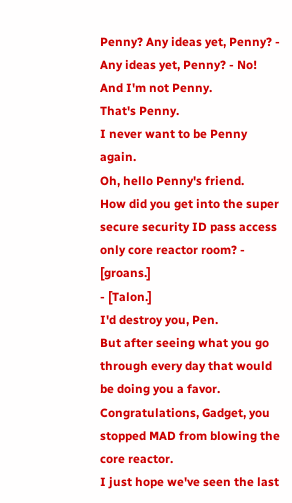Penny? Any ideas yet, Penny? - Any ideas yet, Penny? - No! And I'm not Penny.
That's Penny.
I never want to be Penny again.
Oh, hello Penny's friend.
How did you get into the super secure security ID pass access only core reactor room? - [groans.]
- [Talon.]
I'd destroy you, Pen.
But after seeing what you go through every day that would be doing you a favor.
Congratulations, Gadget, you stopped MAD from blowing the core reactor.
I just hope we've seen the last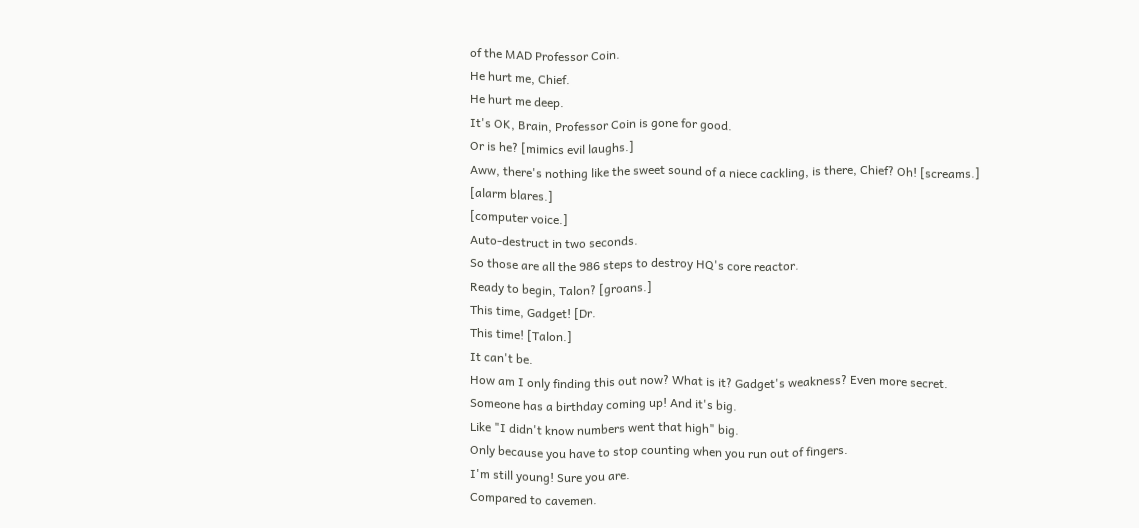of the MAD Professor Coin.
He hurt me, Chief.
He hurt me deep.
It's OK, Brain, Professor Coin is gone for good.
Or is he? [mimics evil laughs.]
Aww, there's nothing like the sweet sound of a niece cackling, is there, Chief? Oh! [screams.]
[alarm blares.]
[computer voice.]
Auto-destruct in two seconds.
So those are all the 986 steps to destroy HQ's core reactor.
Ready to begin, Talon? [groans.]
This time, Gadget! [Dr.
This time! [Talon.]
It can't be.
How am I only finding this out now? What is it? Gadget's weakness? Even more secret.
Someone has a birthday coming up! And it's big.
Like "I didn't know numbers went that high" big.
Only because you have to stop counting when you run out of fingers.
I'm still young! Sure you are.
Compared to cavemen.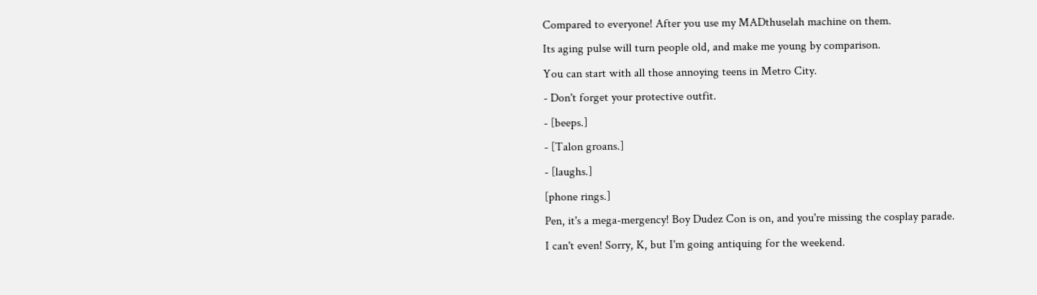Compared to everyone! After you use my MADthuselah machine on them.
Its aging pulse will turn people old, and make me young by comparison.
You can start with all those annoying teens in Metro City.
- Don't forget your protective outfit.
- [beeps.]
- [Talon groans.]
- [laughs.]
[phone rings.]
Pen, it's a mega-mergency! Boy Dudez Con is on, and you're missing the cosplay parade.
I can't even! Sorry, K, but I'm going antiquing for the weekend.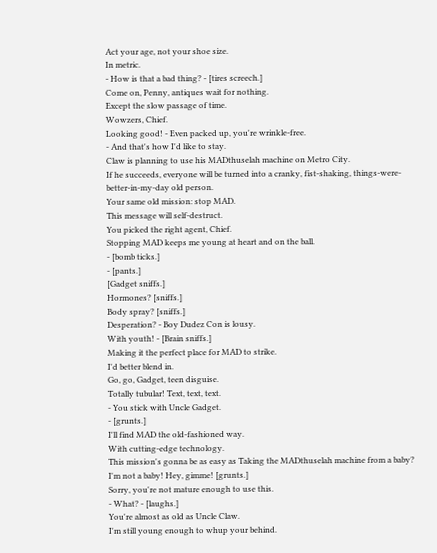Act your age, not your shoe size.
In metric.
- How is that a bad thing? - [tires screech.]
Come on, Penny, antiques wait for nothing.
Except the slow passage of time.
Wowzers, Chief.
Looking good! - Even packed up, you're wrinkle-free.
- And that's how I'd like to stay.
Claw is planning to use his MADthuselah machine on Metro City.
If he succeeds, everyone will be turned into a cranky, fist-shaking, things-were-better-in-my-day old person.
Your same old mission: stop MAD.
This message will self-destruct.
You picked the right agent, Chief.
Stopping MAD keeps me young at heart and on the ball.
- [bomb ticks.]
- [pants.]
[Gadget sniffs.]
Hormones? [sniffs.]
Body spray? [sniffs.]
Desperation? - Boy Dudez Con is lousy.
With youth! - [Brain sniffs.]
Making it the perfect place for MAD to strike.
I'd better blend in.
Go, go, Gadget, teen disguise.
Totally tubular! Text, text, text.
- You stick with Uncle Gadget.
- [grunts.]
I'll find MAD the old-fashioned way.
With cutting-edge technology.
This mission's gonna be as easy as Taking the MADthuselah machine from a baby? I'm not a baby! Hey, gimme! [grunts.]
Sorry, you're not mature enough to use this.
- What? - [laughs.]
You're almost as old as Uncle Claw.
I'm still young enough to whup your behind.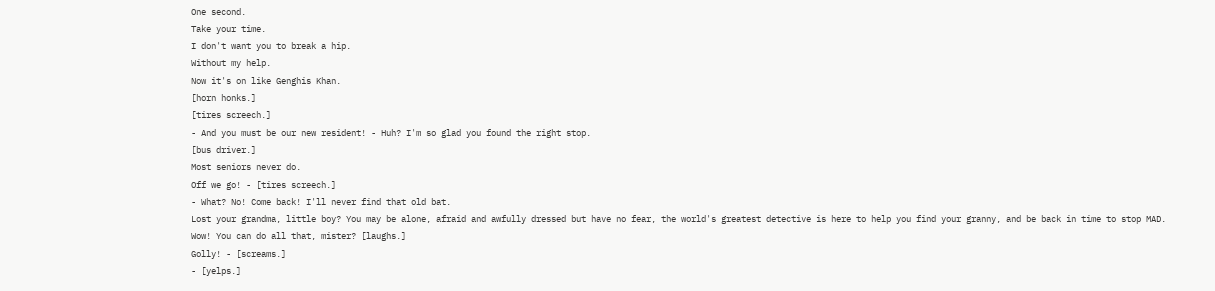One second.
Take your time.
I don't want you to break a hip.
Without my help.
Now it's on like Genghis Khan.
[horn honks.]
[tires screech.]
- And you must be our new resident! - Huh? I'm so glad you found the right stop.
[bus driver.]
Most seniors never do.
Off we go! - [tires screech.]
- What? No! Come back! I'll never find that old bat.
Lost your grandma, little boy? You may be alone, afraid and awfully dressed but have no fear, the world's greatest detective is here to help you find your granny, and be back in time to stop MAD.
Wow! You can do all that, mister? [laughs.]
Golly! - [screams.]
- [yelps.]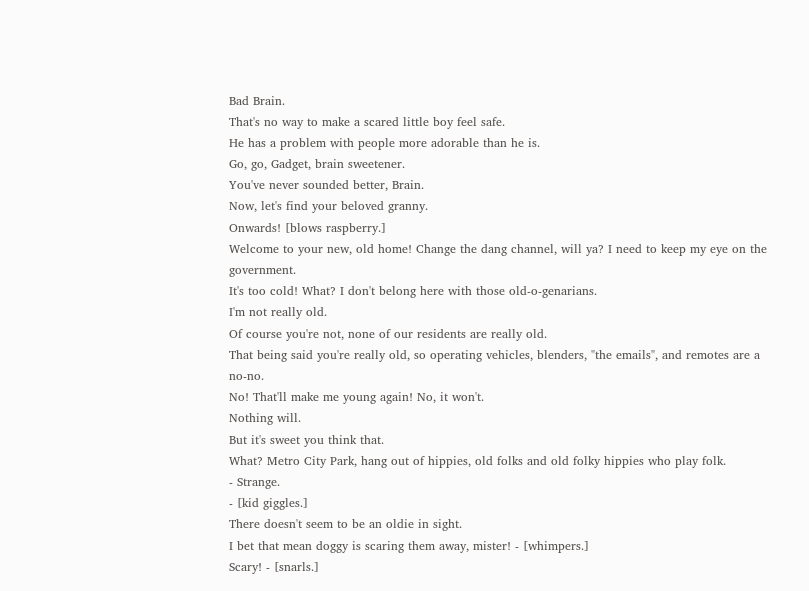Bad Brain.
That's no way to make a scared little boy feel safe.
He has a problem with people more adorable than he is.
Go, go, Gadget, brain sweetener.
You've never sounded better, Brain.
Now, let's find your beloved granny.
Onwards! [blows raspberry.]
Welcome to your new, old home! Change the dang channel, will ya? I need to keep my eye on the government.
It's too cold! What? I don't belong here with those old-o-genarians.
I'm not really old.
Of course you're not, none of our residents are really old.
That being said you're really old, so operating vehicles, blenders, "the emails", and remotes are a no-no.
No! That'll make me young again! No, it won't.
Nothing will.
But it's sweet you think that.
What? Metro City Park, hang out of hippies, old folks and old folky hippies who play folk.
- Strange.
- [kid giggles.]
There doesn't seem to be an oldie in sight.
I bet that mean doggy is scaring them away, mister! - [whimpers.]
Scary! - [snarls.]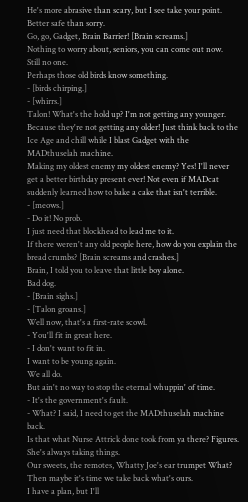He's more abrasive than scary, but I see take your point.
Better safe than sorry.
Go, go, Gadget, Brain Barrier! [Brain screams.]
Nothing to worry about, seniors, you can come out now.
Still no one.
Perhaps those old birds know something.
- [birds chirping.]
- [whirrs.]
Talon! What's the hold up? I'm not getting any younger.
Because they're not getting any older! Just think back to the Ice Age and chill while I blast Gadget with the MADthuselah machine.
Making my oldest enemy my oldest enemy? Yes! I'll never get a better birthday present ever! Not even if MADcat suddenly learned how to bake a cake that isn't terrible.
- [meows.]
- Do it! No prob.
I just need that blockhead to lead me to it.
If there weren't any old people here, how do you explain the bread crumbs? [Brain screams and crashes.]
Brain, I told you to leave that little boy alone.
Bad dog.
- [Brain sighs.]
- [Talon groans.]
Well now, that's a first-rate scowl.
- You'll fit in great here.
- I don't want to fit in.
I want to be young again.
We all do.
But ain't no way to stop the eternal whuppin' of time.
- It's the government's fault.
- What? I said, I need to get the MADthuselah machine back.
Is that what Nurse Attrick done took from ya there? Figures.
She's always taking things.
Our sweets, the remotes, Whatty Joe's ear trumpet What? Then maybe it's time we take back what's ours.
I have a plan, but I'll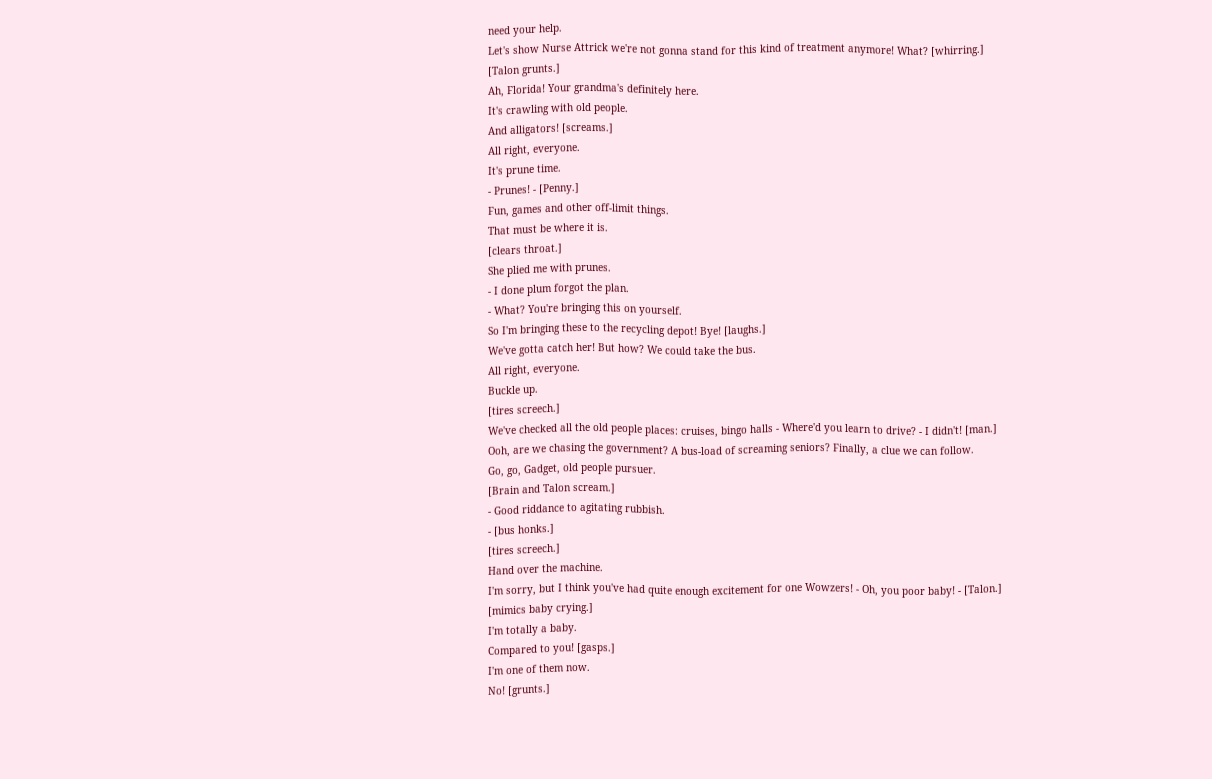need your help.
Let's show Nurse Attrick we're not gonna stand for this kind of treatment anymore! What? [whirring.]
[Talon grunts.]
Ah, Florida! Your grandma's definitely here.
It's crawling with old people.
And alligators! [screams.]
All right, everyone.
It's prune time.
- Prunes! - [Penny.]
Fun, games and other off-limit things.
That must be where it is.
[clears throat.]
She plied me with prunes.
- I done plum forgot the plan.
- What? You're bringing this on yourself.
So I'm bringing these to the recycling depot! Bye! [laughs.]
We've gotta catch her! But how? We could take the bus.
All right, everyone.
Buckle up.
[tires screech.]
We've checked all the old people places: cruises, bingo halls - Where'd you learn to drive? - I didn't! [man.]
Ooh, are we chasing the government? A bus-load of screaming seniors? Finally, a clue we can follow.
Go, go, Gadget, old people pursuer.
[Brain and Talon scream.]
- Good riddance to agitating rubbish.
- [bus honks.]
[tires screech.]
Hand over the machine.
I'm sorry, but I think you've had quite enough excitement for one Wowzers! - Oh, you poor baby! - [Talon.]
[mimics baby crying.]
I'm totally a baby.
Compared to you! [gasps.]
I'm one of them now.
No! [grunts.]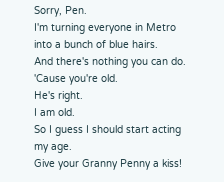Sorry, Pen.
I'm turning everyone in Metro into a bunch of blue hairs.
And there's nothing you can do.
'Cause you're old.
He's right.
I am old.
So I guess I should start acting my age.
Give your Granny Penny a kiss!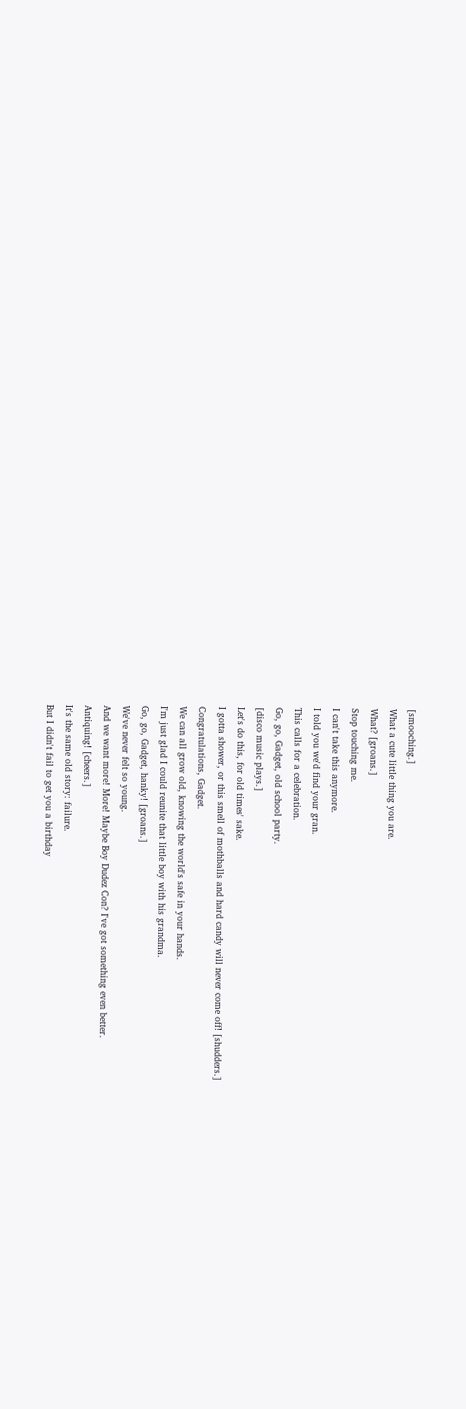[smooching.]
What a cute little thing you are.
What? [groans.]
Stop touching me.
I can't take this anymore.
I told you we'd find your gran.
This calls for a celebration.
Go, go, Gadget, old school party.
[disco music plays.]
Let's do this, for old times' sake.
I gotta shower, or this smell of mothballs and hard candy will never come off! [shudders.]
Congratulations, Gadget.
We can all grow old, knowing the world's safe in your hands.
I'm just glad I could reunite that little boy with his grandma.
Go, go, Gadget, hanky! [groans.]
We've never felt so young.
And we want more! More! Maybe Boy Dudez Con? I've got something even better.
Antiquing! [cheers.]
It's the same old story: failure.
But I didn't fail to get you a birthday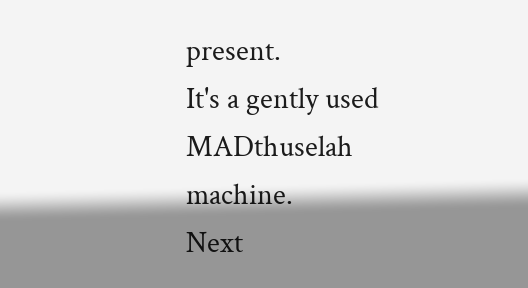present.
It's a gently used MADthuselah machine.
Next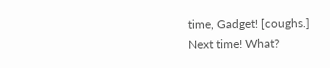time, Gadget! [coughs.]
Next time! What?